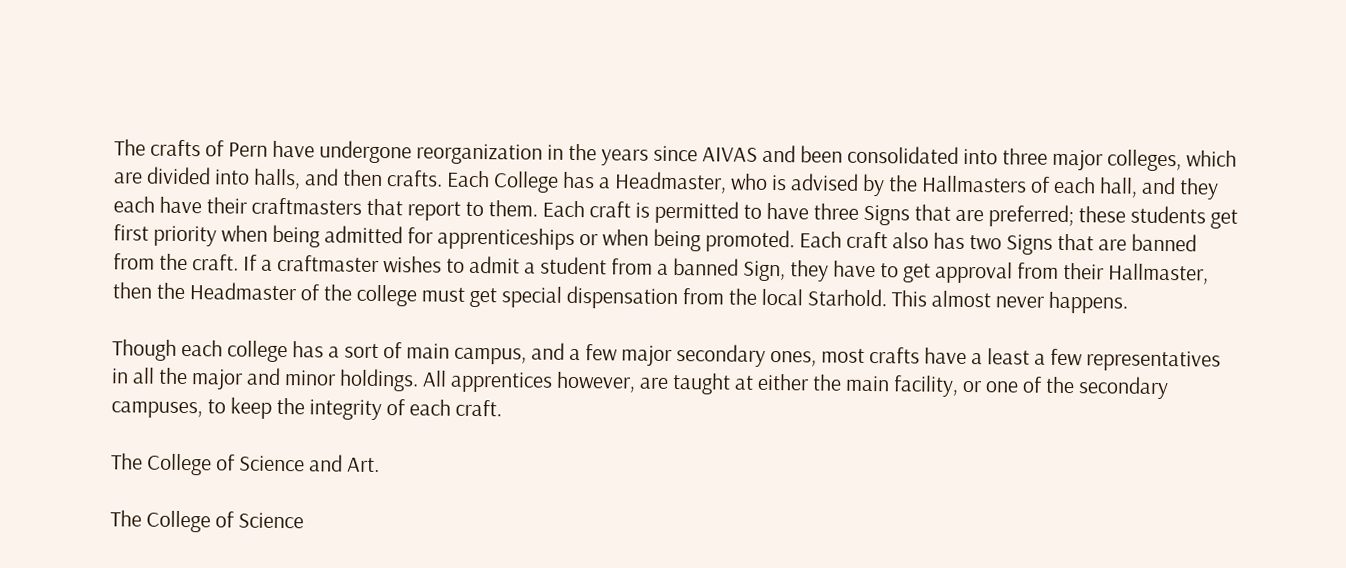The crafts of Pern have undergone reorganization in the years since AIVAS and been consolidated into three major colleges, which are divided into halls, and then crafts. Each College has a Headmaster, who is advised by the Hallmasters of each hall, and they each have their craftmasters that report to them. Each craft is permitted to have three Signs that are preferred; these students get first priority when being admitted for apprenticeships or when being promoted. Each craft also has two Signs that are banned from the craft. If a craftmaster wishes to admit a student from a banned Sign, they have to get approval from their Hallmaster, then the Headmaster of the college must get special dispensation from the local Starhold. This almost never happens.

Though each college has a sort of main campus, and a few major secondary ones, most crafts have a least a few representatives in all the major and minor holdings. All apprentices however, are taught at either the main facility, or one of the secondary campuses, to keep the integrity of each craft.

The College of Science and Art.

The College of Science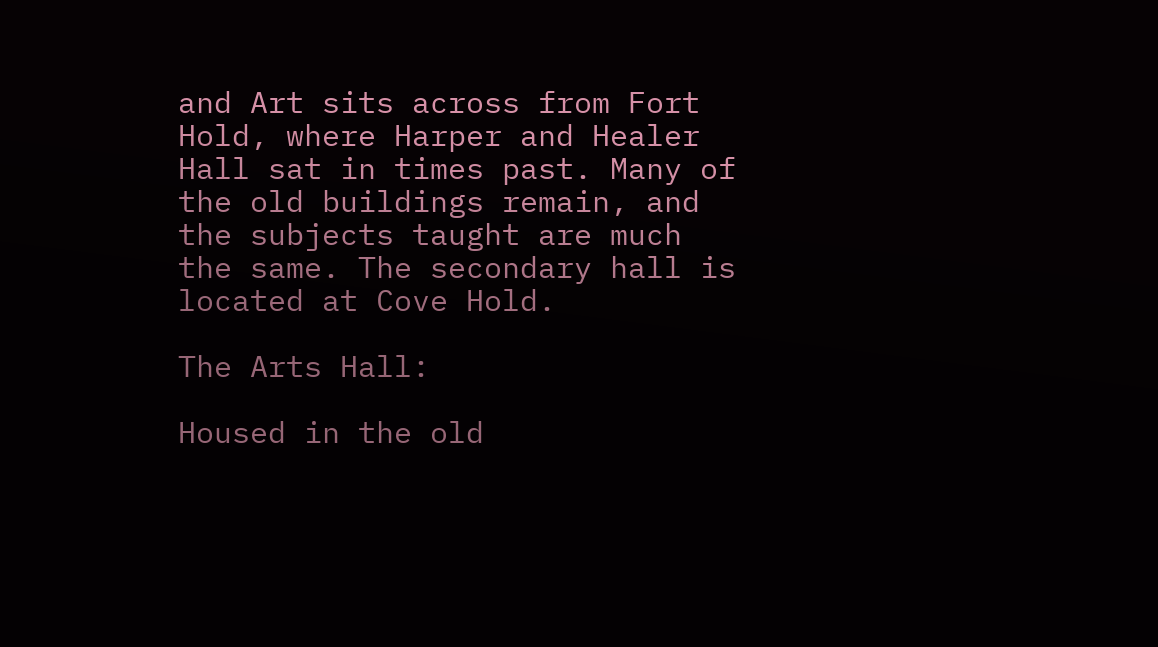and Art sits across from Fort Hold, where Harper and Healer Hall sat in times past. Many of the old buildings remain, and the subjects taught are much the same. The secondary hall is located at Cove Hold.

The Arts Hall:

Housed in the old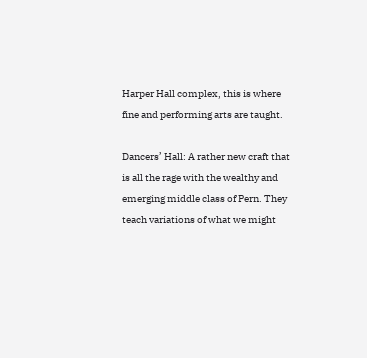Harper Hall complex, this is where fine and performing arts are taught.

Dancers’ Hall: A rather new craft that is all the rage with the wealthy and emerging middle class of Pern. They teach variations of what we might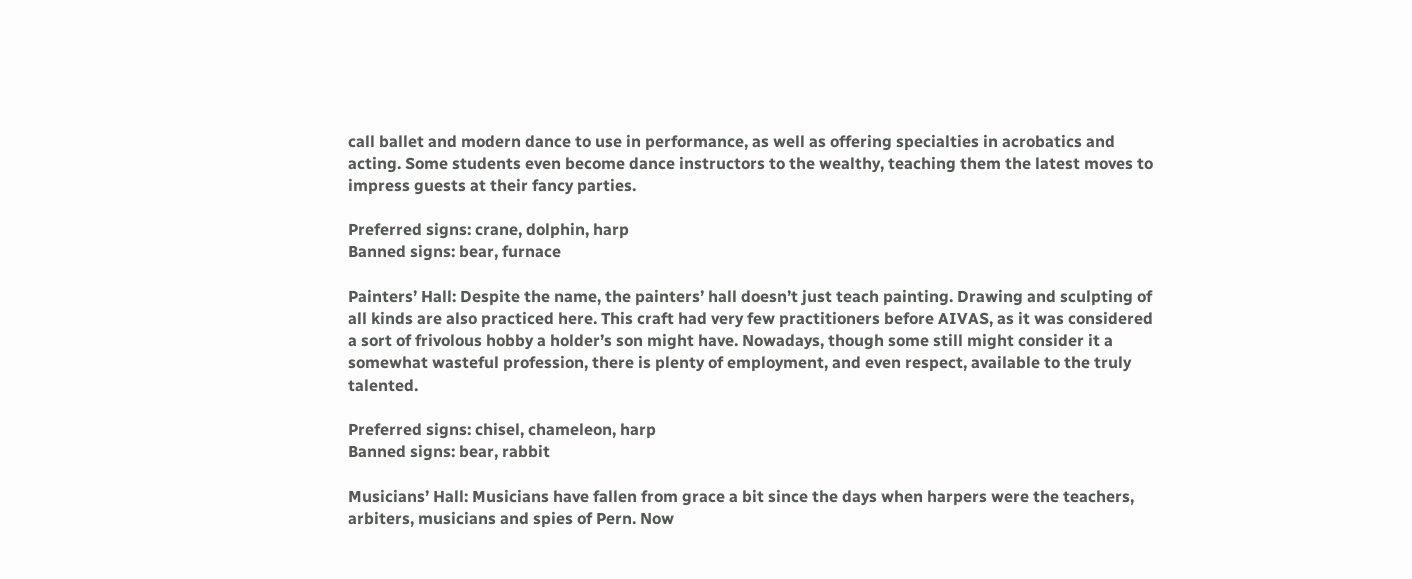call ballet and modern dance to use in performance, as well as offering specialties in acrobatics and acting. Some students even become dance instructors to the wealthy, teaching them the latest moves to impress guests at their fancy parties.

Preferred signs: crane, dolphin, harp
Banned signs: bear, furnace

Painters’ Hall: Despite the name, the painters’ hall doesn’t just teach painting. Drawing and sculpting of all kinds are also practiced here. This craft had very few practitioners before AIVAS, as it was considered a sort of frivolous hobby a holder’s son might have. Nowadays, though some still might consider it a somewhat wasteful profession, there is plenty of employment, and even respect, available to the truly talented.

Preferred signs: chisel, chameleon, harp
Banned signs: bear, rabbit

Musicians’ Hall: Musicians have fallen from grace a bit since the days when harpers were the teachers, arbiters, musicians and spies of Pern. Now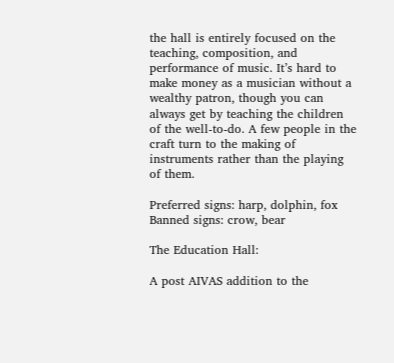the hall is entirely focused on the teaching, composition, and performance of music. It’s hard to make money as a musician without a wealthy patron, though you can always get by teaching the children of the well-to-do. A few people in the craft turn to the making of instruments rather than the playing of them.

Preferred signs: harp, dolphin, fox
Banned signs: crow, bear

The Education Hall:

A post AIVAS addition to the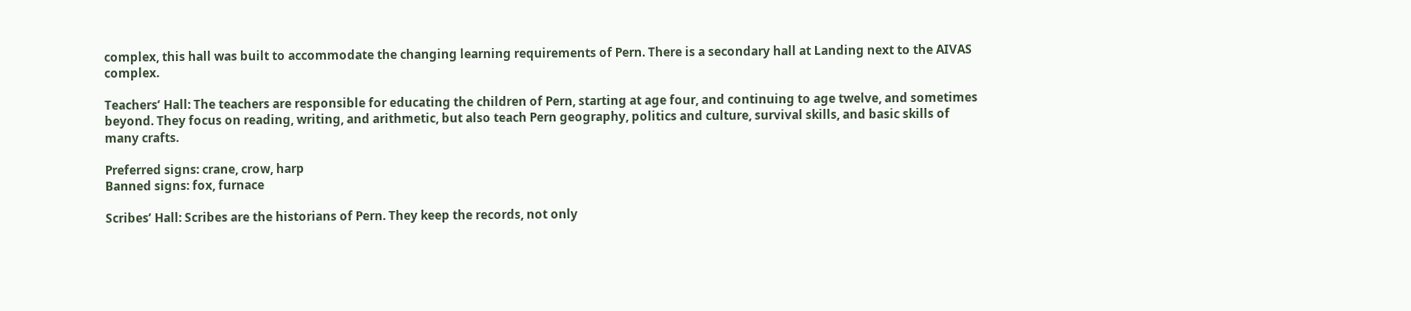complex, this hall was built to accommodate the changing learning requirements of Pern. There is a secondary hall at Landing next to the AIVAS complex.

Teachers’ Hall: The teachers are responsible for educating the children of Pern, starting at age four, and continuing to age twelve, and sometimes beyond. They focus on reading, writing, and arithmetic, but also teach Pern geography, politics and culture, survival skills, and basic skills of many crafts.

Preferred signs: crane, crow, harp
Banned signs: fox, furnace

Scribes’ Hall: Scribes are the historians of Pern. They keep the records, not only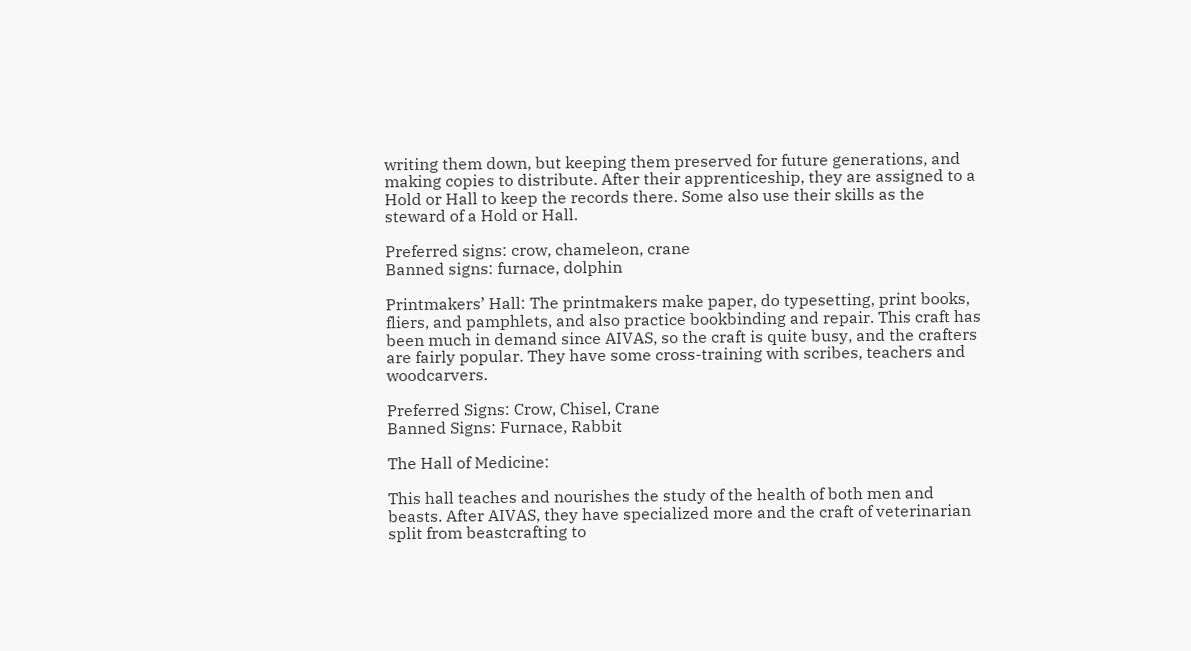writing them down, but keeping them preserved for future generations, and making copies to distribute. After their apprenticeship, they are assigned to a Hold or Hall to keep the records there. Some also use their skills as the steward of a Hold or Hall.

Preferred signs: crow, chameleon, crane
Banned signs: furnace, dolphin

Printmakers’ Hall: The printmakers make paper, do typesetting, print books, fliers, and pamphlets, and also practice bookbinding and repair. This craft has been much in demand since AIVAS, so the craft is quite busy, and the crafters are fairly popular. They have some cross-training with scribes, teachers and woodcarvers.

Preferred Signs: Crow, Chisel, Crane
Banned Signs: Furnace, Rabbit

The Hall of Medicine:

This hall teaches and nourishes the study of the health of both men and beasts. After AIVAS, they have specialized more and the craft of veterinarian split from beastcrafting to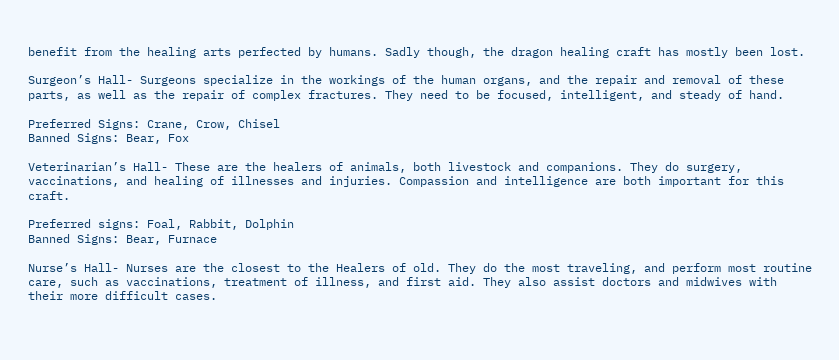benefit from the healing arts perfected by humans. Sadly though, the dragon healing craft has mostly been lost.

Surgeon’s Hall- Surgeons specialize in the workings of the human organs, and the repair and removal of these parts, as well as the repair of complex fractures. They need to be focused, intelligent, and steady of hand.

Preferred Signs: Crane, Crow, Chisel
Banned Signs: Bear, Fox

Veterinarian’s Hall- These are the healers of animals, both livestock and companions. They do surgery, vaccinations, and healing of illnesses and injuries. Compassion and intelligence are both important for this craft.

Preferred signs: Foal, Rabbit, Dolphin
Banned Signs: Bear, Furnace

Nurse’s Hall- Nurses are the closest to the Healers of old. They do the most traveling, and perform most routine care, such as vaccinations, treatment of illness, and first aid. They also assist doctors and midwives with their more difficult cases.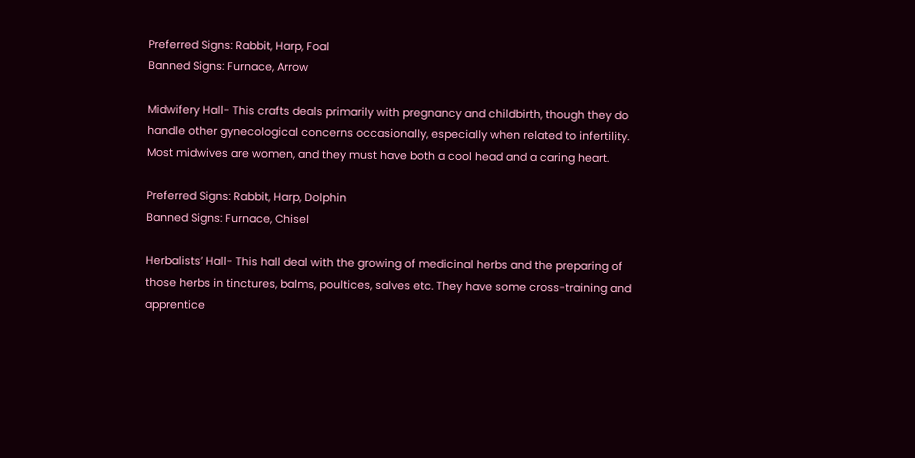Preferred Signs: Rabbit, Harp, Foal
Banned Signs: Furnace, Arrow

Midwifery Hall- This crafts deals primarily with pregnancy and childbirth, though they do handle other gynecological concerns occasionally, especially when related to infertility. Most midwives are women, and they must have both a cool head and a caring heart.

Preferred Signs: Rabbit, Harp, Dolphin
Banned Signs: Furnace, Chisel

Herbalists’ Hall- This hall deal with the growing of medicinal herbs and the preparing of those herbs in tinctures, balms, poultices, salves etc. They have some cross-training and apprentice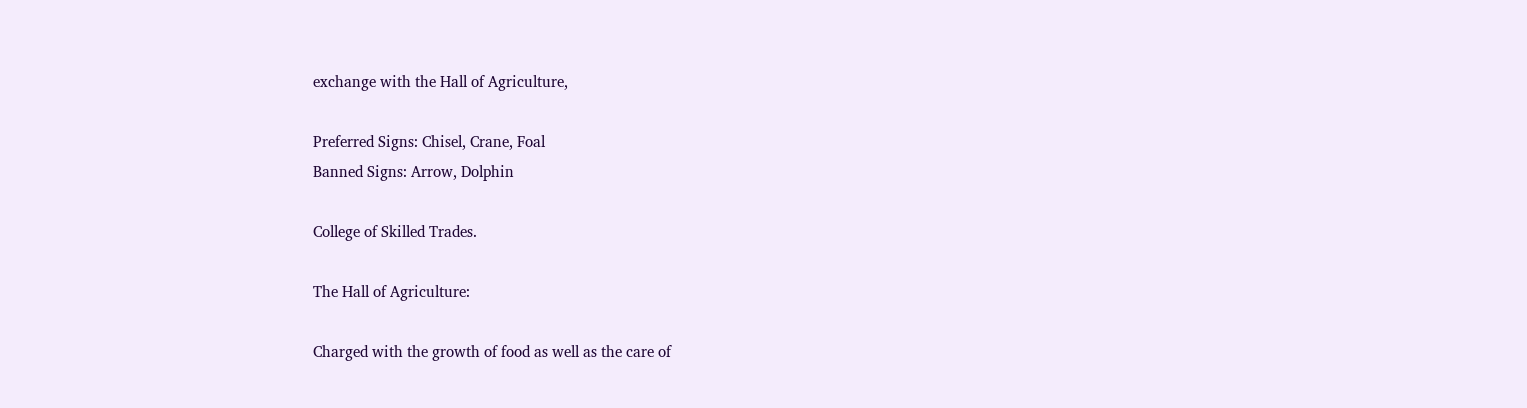exchange with the Hall of Agriculture,

Preferred Signs: Chisel, Crane, Foal
Banned Signs: Arrow, Dolphin

College of Skilled Trades.

The Hall of Agriculture:

Charged with the growth of food as well as the care of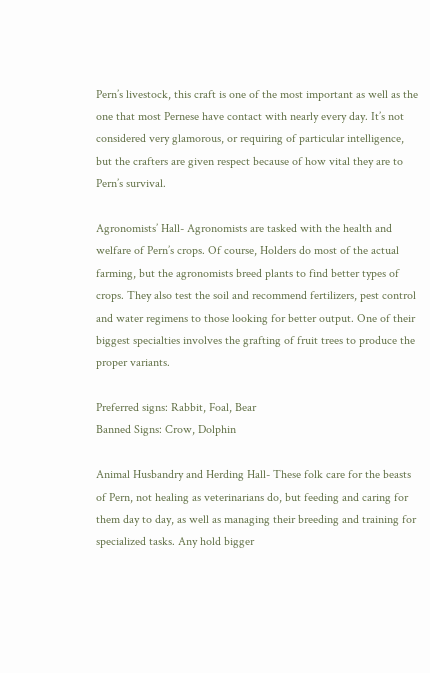Pern’s livestock, this craft is one of the most important as well as the one that most Pernese have contact with nearly every day. It’s not considered very glamorous, or requiring of particular intelligence, but the crafters are given respect because of how vital they are to Pern’s survival.

Agronomists’ Hall- Agronomists are tasked with the health and welfare of Pern’s crops. Of course, Holders do most of the actual farming, but the agronomists breed plants to find better types of crops. They also test the soil and recommend fertilizers, pest control and water regimens to those looking for better output. One of their biggest specialties involves the grafting of fruit trees to produce the proper variants.

Preferred signs: Rabbit, Foal, Bear
Banned Signs: Crow, Dolphin

Animal Husbandry and Herding Hall- These folk care for the beasts of Pern, not healing as veterinarians do, but feeding and caring for them day to day, as well as managing their breeding and training for specialized tasks. Any hold bigger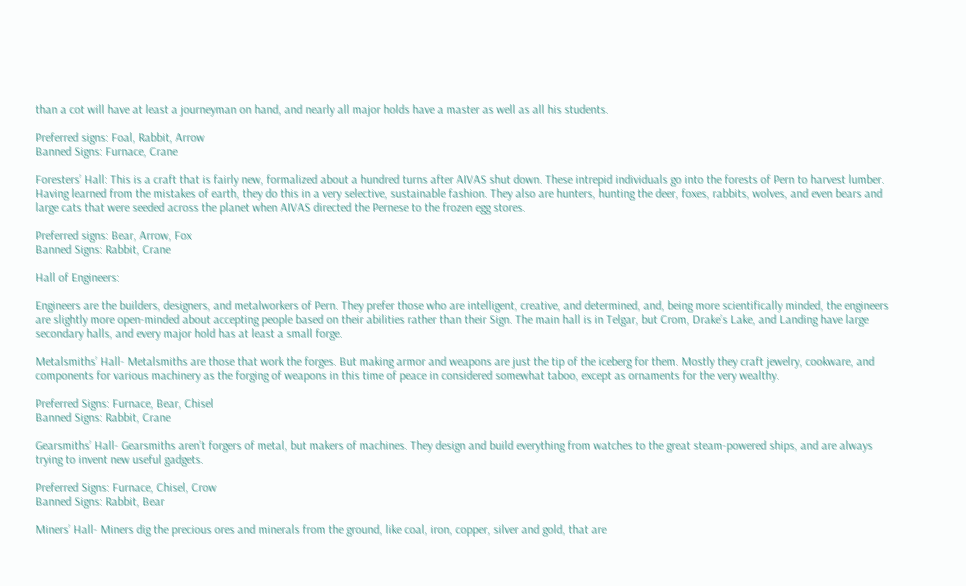than a cot will have at least a journeyman on hand, and nearly all major holds have a master as well as all his students.

Preferred signs: Foal, Rabbit, Arrow
Banned Signs: Furnace, Crane

Foresters’ Hall: This is a craft that is fairly new, formalized about a hundred turns after AIVAS shut down. These intrepid individuals go into the forests of Pern to harvest lumber. Having learned from the mistakes of earth, they do this in a very selective, sustainable fashion. They also are hunters, hunting the deer, foxes, rabbits, wolves, and even bears and large cats that were seeded across the planet when AIVAS directed the Pernese to the frozen egg stores.

Preferred signs: Bear, Arrow, Fox
Banned Signs: Rabbit, Crane

Hall of Engineers:

Engineers are the builders, designers, and metalworkers of Pern. They prefer those who are intelligent, creative, and determined, and, being more scientifically minded, the engineers are slightly more open-minded about accepting people based on their abilities rather than their Sign. The main hall is in Telgar, but Crom, Drake’s Lake, and Landing have large secondary halls, and every major hold has at least a small forge.

Metalsmiths’ Hall- Metalsmiths are those that work the forges. But making armor and weapons are just the tip of the iceberg for them. Mostly they craft jewelry, cookware, and components for various machinery as the forging of weapons in this time of peace in considered somewhat taboo, except as ornaments for the very wealthy.

Preferred Signs: Furnace, Bear, Chisel
Banned Signs: Rabbit, Crane

Gearsmiths’ Hall- Gearsmiths aren’t forgers of metal, but makers of machines. They design and build everything from watches to the great steam-powered ships, and are always trying to invent new useful gadgets.

Preferred Signs: Furnace, Chisel, Crow
Banned Signs: Rabbit, Bear

Miners’ Hall- Miners dig the precious ores and minerals from the ground, like coal, iron, copper, silver and gold, that are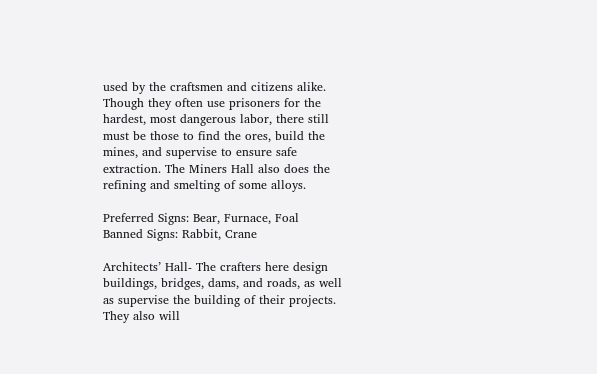used by the craftsmen and citizens alike. Though they often use prisoners for the hardest, most dangerous labor, there still must be those to find the ores, build the mines, and supervise to ensure safe extraction. The Miners Hall also does the refining and smelting of some alloys.

Preferred Signs: Bear, Furnace, Foal
Banned Signs: Rabbit, Crane

Architects’ Hall- The crafters here design buildings, bridges, dams, and roads, as well as supervise the building of their projects. They also will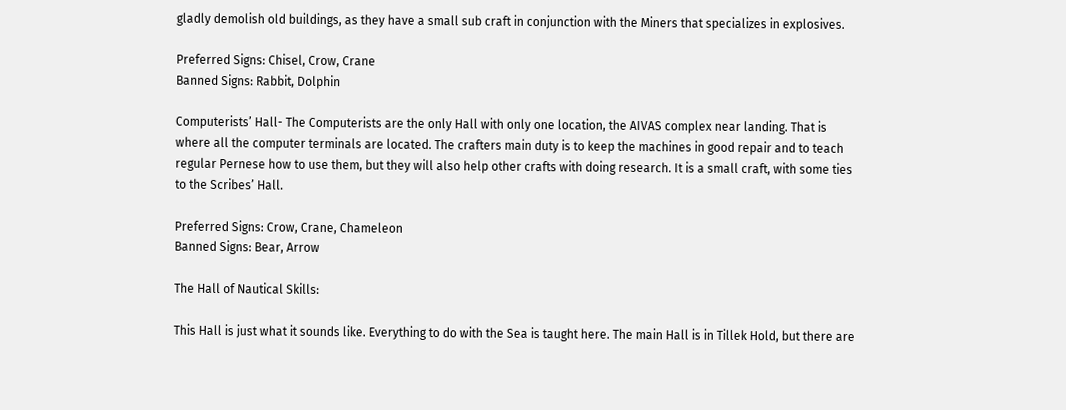gladly demolish old buildings, as they have a small sub craft in conjunction with the Miners that specializes in explosives.

Preferred Signs: Chisel, Crow, Crane
Banned Signs: Rabbit, Dolphin

Computerists’ Hall- The Computerists are the only Hall with only one location, the AIVAS complex near landing. That is where all the computer terminals are located. The crafters main duty is to keep the machines in good repair and to teach regular Pernese how to use them, but they will also help other crafts with doing research. It is a small craft, with some ties to the Scribes’ Hall.

Preferred Signs: Crow, Crane, Chameleon
Banned Signs: Bear, Arrow

The Hall of Nautical Skills:

This Hall is just what it sounds like. Everything to do with the Sea is taught here. The main Hall is in Tillek Hold, but there are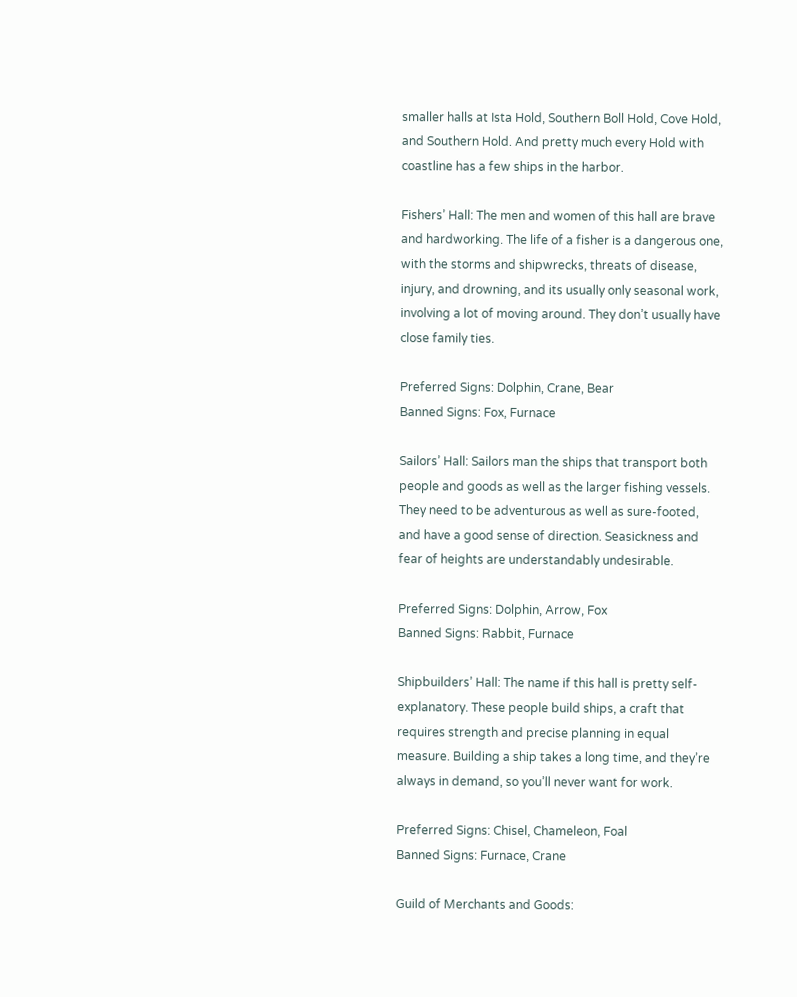smaller halls at Ista Hold, Southern Boll Hold, Cove Hold, and Southern Hold. And pretty much every Hold with coastline has a few ships in the harbor.

Fishers’ Hall: The men and women of this hall are brave and hardworking. The life of a fisher is a dangerous one, with the storms and shipwrecks, threats of disease, injury, and drowning, and its usually only seasonal work, involving a lot of moving around. They don’t usually have close family ties.

Preferred Signs: Dolphin, Crane, Bear
Banned Signs: Fox, Furnace

Sailors’ Hall: Sailors man the ships that transport both people and goods as well as the larger fishing vessels. They need to be adventurous as well as sure-footed, and have a good sense of direction. Seasickness and fear of heights are understandably undesirable.

Preferred Signs: Dolphin, Arrow, Fox
Banned Signs: Rabbit, Furnace

Shipbuilders’ Hall: The name if this hall is pretty self-explanatory. These people build ships, a craft that requires strength and precise planning in equal measure. Building a ship takes a long time, and they’re always in demand, so you’ll never want for work.

Preferred Signs: Chisel, Chameleon, Foal
Banned Signs: Furnace, Crane

Guild of Merchants and Goods: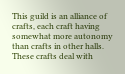This guild is an alliance of crafts, each craft having somewhat more autonomy than crafts in other halls. These crafts deal with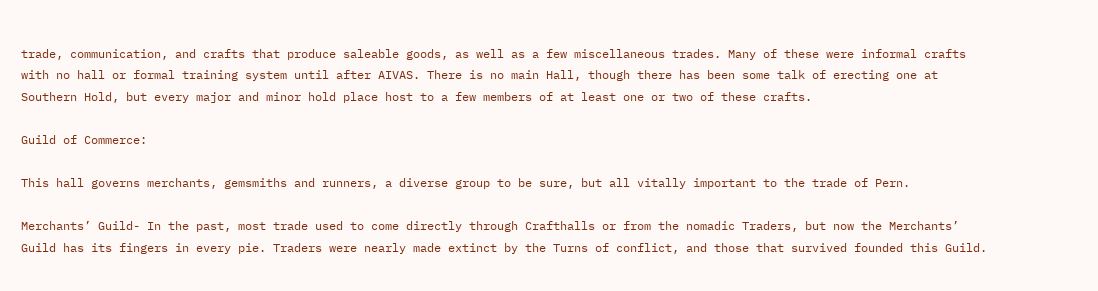trade, communication, and crafts that produce saleable goods, as well as a few miscellaneous trades. Many of these were informal crafts with no hall or formal training system until after AIVAS. There is no main Hall, though there has been some talk of erecting one at Southern Hold, but every major and minor hold place host to a few members of at least one or two of these crafts.

Guild of Commerce:

This hall governs merchants, gemsmiths and runners, a diverse group to be sure, but all vitally important to the trade of Pern.

Merchants’ Guild- In the past, most trade used to come directly through Crafthalls or from the nomadic Traders, but now the Merchants’ Guild has its fingers in every pie. Traders were nearly made extinct by the Turns of conflict, and those that survived founded this Guild.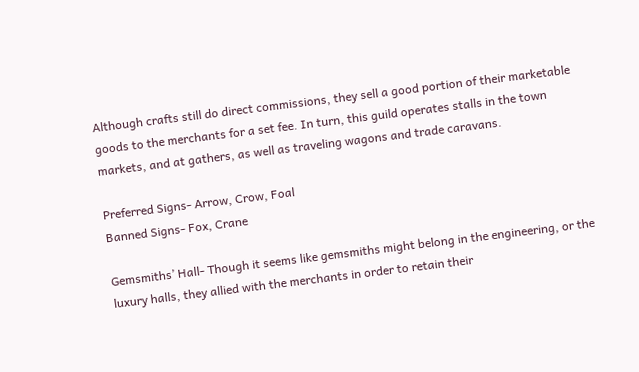Although crafts still do direct commissions, they sell a good portion of their marketable goods to the merchants for a set fee. In turn, this guild operates stalls in the town markets, and at gathers, as well as traveling wagons and trade caravans.

Preferred Signs- Arrow, Crow, Foal
Banned Signs- Fox, Crane

Gemsmiths’ Hall- Though it seems like gemsmiths might belong in the engineering, or the luxury halls, they allied with the merchants in order to retain their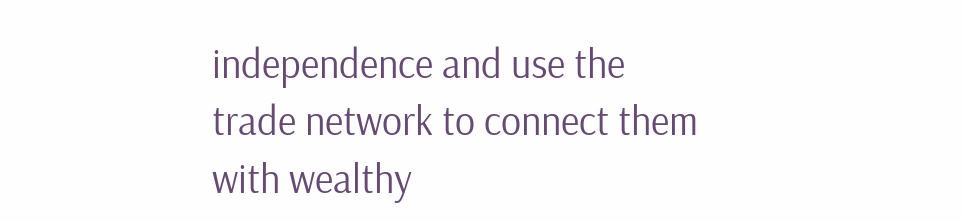independence and use the trade network to connect them with wealthy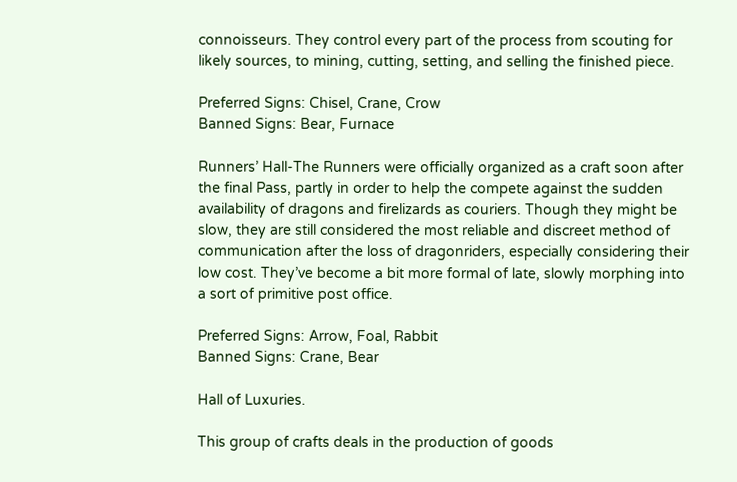connoisseurs. They control every part of the process from scouting for likely sources, to mining, cutting, setting, and selling the finished piece.

Preferred Signs: Chisel, Crane, Crow
Banned Signs: Bear, Furnace

Runners’ Hall-The Runners were officially organized as a craft soon after the final Pass, partly in order to help the compete against the sudden availability of dragons and firelizards as couriers. Though they might be slow, they are still considered the most reliable and discreet method of communication after the loss of dragonriders, especially considering their low cost. They’ve become a bit more formal of late, slowly morphing into a sort of primitive post office.

Preferred Signs: Arrow, Foal, Rabbit
Banned Signs: Crane, Bear

Hall of Luxuries.

This group of crafts deals in the production of goods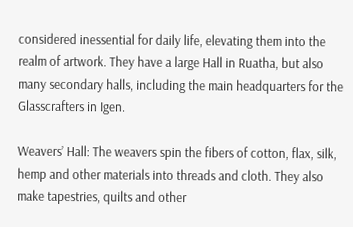considered inessential for daily life, elevating them into the realm of artwork. They have a large Hall in Ruatha, but also many secondary halls, including the main headquarters for the Glasscrafters in Igen.

Weavers’ Hall: The weavers spin the fibers of cotton, flax, silk, hemp and other materials into threads and cloth. They also make tapestries, quilts and other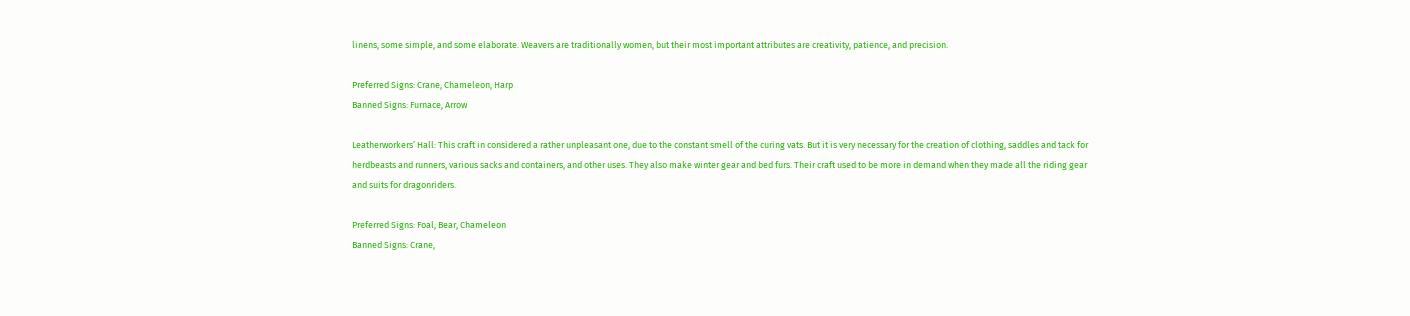linens, some simple, and some elaborate. Weavers are traditionally women, but their most important attributes are creativity, patience, and precision.

Preferred Signs: Crane, Chameleon, Harp
Banned Signs: Furnace, Arrow

Leatherworkers’ Hall: This craft in considered a rather unpleasant one, due to the constant smell of the curing vats. But it is very necessary for the creation of clothing, saddles and tack for herdbeasts and runners, various sacks and containers, and other uses. They also make winter gear and bed furs. Their craft used to be more in demand when they made all the riding gear and suits for dragonriders.

Preferred Signs: Foal, Bear, Chameleon
Banned Signs: Crane,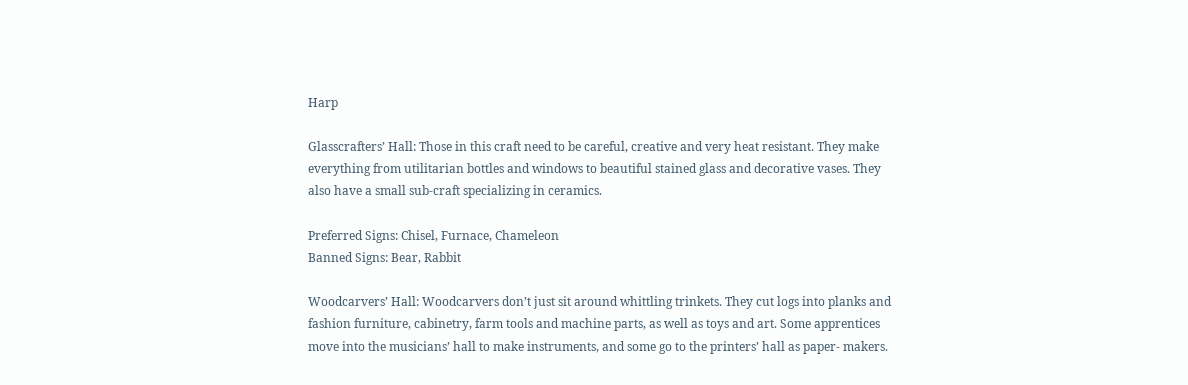Harp

Glasscrafters’ Hall: Those in this craft need to be careful, creative and very heat resistant. They make everything from utilitarian bottles and windows to beautiful stained glass and decorative vases. They also have a small sub-craft specializing in ceramics.

Preferred Signs: Chisel, Furnace, Chameleon
Banned Signs: Bear, Rabbit

Woodcarvers’ Hall: Woodcarvers don’t just sit around whittling trinkets. They cut logs into planks and fashion furniture, cabinetry, farm tools and machine parts, as well as toys and art. Some apprentices move into the musicians’ hall to make instruments, and some go to the printers’ hall as paper- makers.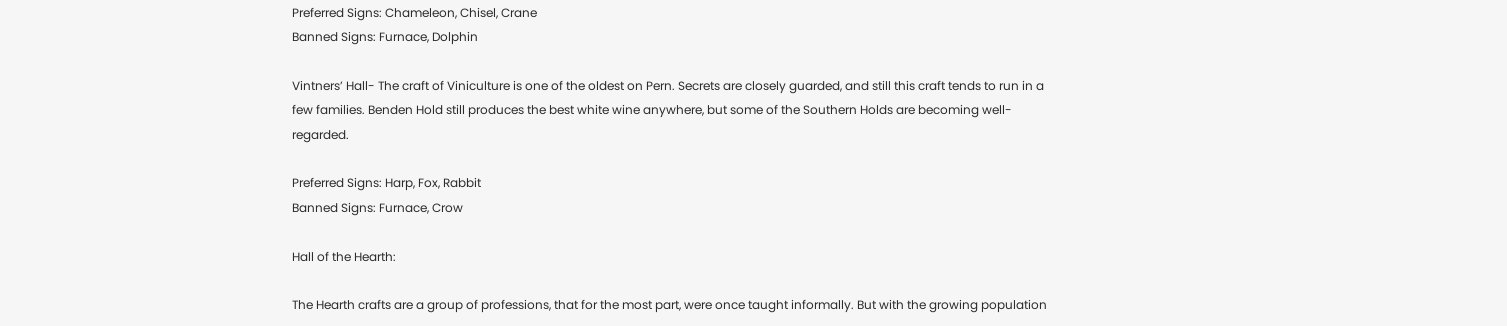Preferred Signs: Chameleon, Chisel, Crane
Banned Signs: Furnace, Dolphin

Vintners’ Hall- The craft of Viniculture is one of the oldest on Pern. Secrets are closely guarded, and still this craft tends to run in a few families. Benden Hold still produces the best white wine anywhere, but some of the Southern Holds are becoming well- regarded.

Preferred Signs: Harp, Fox, Rabbit
Banned Signs: Furnace, Crow

Hall of the Hearth:

The Hearth crafts are a group of professions, that for the most part, were once taught informally. But with the growing population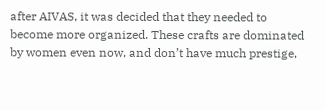after AIVAS, it was decided that they needed to become more organized. These crafts are dominated by women even now, and don’t have much prestige,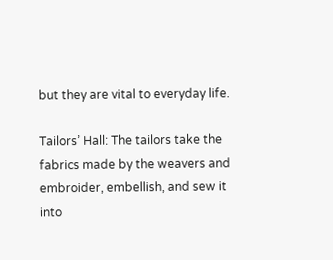but they are vital to everyday life.

Tailors’ Hall: The tailors take the fabrics made by the weavers and embroider, embellish, and sew it into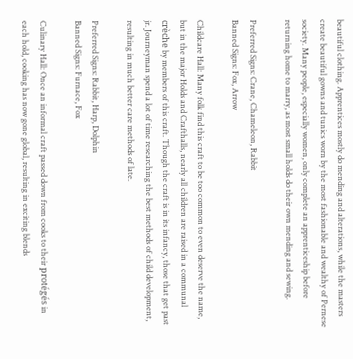beautiful clothing. Apprentices mostly do mending and alterations, while the masters create beautiful gowns and tunics worn by the most fashionable and wealthy of Pernese society. Many people, especially women, only complete an apprenticeship before returning home to marry, as most small holds do their own mending and sewing.

Preferred Signs: Crane, Chameleon, Rabbit
Banned Signs: Fox, Arrow

Childcare Hall: Many folk find this craft to be too common to even deserve the name, but in the major Holds and Crafthalls, nearly all children are raised in a communal crèche by members of this craft. Though the craft is in its infancy, those that get past jr. Journeyman spend a lot of time researching the best methods of child development, resulting in much better care methods of late.

Preferred Signs: Rabbit, Harp, Dolphin
Banned Signs: Furnace, Fox

Culinary Hall: Once an informal craft passed down from cooks to their protégés in each hold, cooking has now gone global, resulting in exciting blends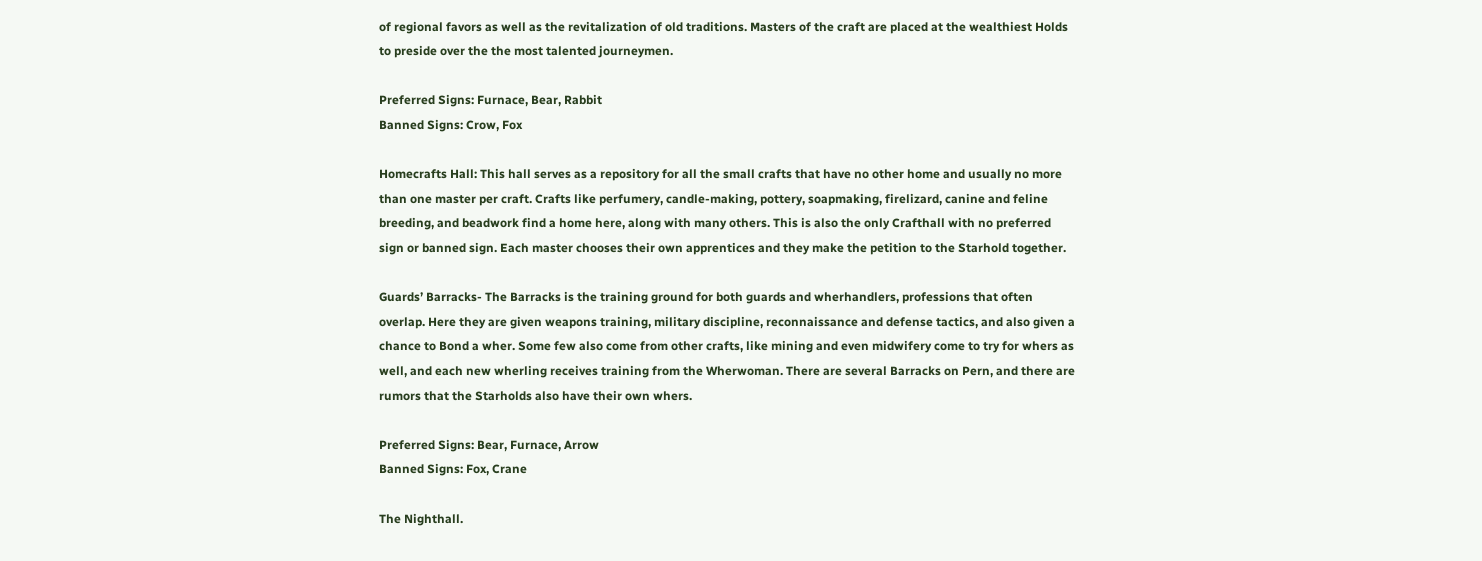of regional favors as well as the revitalization of old traditions. Masters of the craft are placed at the wealthiest Holds to preside over the the most talented journeymen.

Preferred Signs: Furnace, Bear, Rabbit
Banned Signs: Crow, Fox

Homecrafts Hall: This hall serves as a repository for all the small crafts that have no other home and usually no more than one master per craft. Crafts like perfumery, candle-making, pottery, soapmaking, firelizard, canine and feline breeding, and beadwork find a home here, along with many others. This is also the only Crafthall with no preferred sign or banned sign. Each master chooses their own apprentices and they make the petition to the Starhold together.

Guards’ Barracks- The Barracks is the training ground for both guards and wherhandlers, professions that often overlap. Here they are given weapons training, military discipline, reconnaissance and defense tactics, and also given a chance to Bond a wher. Some few also come from other crafts, like mining and even midwifery come to try for whers as well, and each new wherling receives training from the Wherwoman. There are several Barracks on Pern, and there are rumors that the Starholds also have their own whers.

Preferred Signs: Bear, Furnace, Arrow
Banned Signs: Fox, Crane

The Nighthall.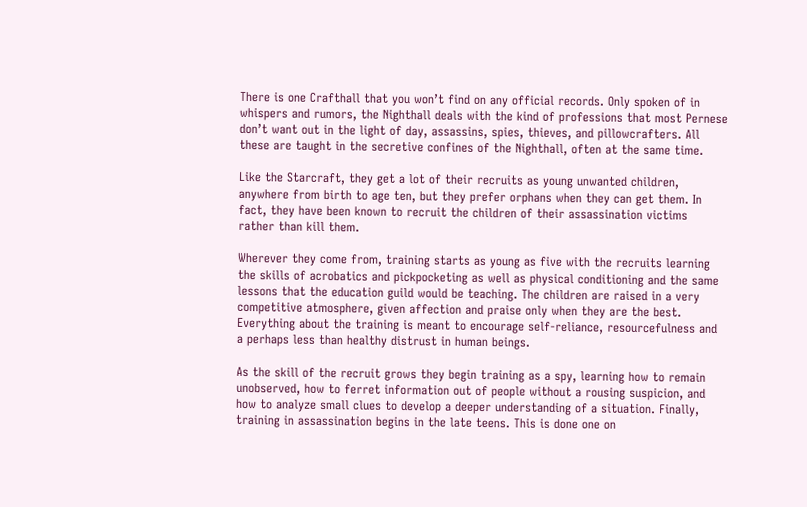There is one Crafthall that you won’t find on any official records. Only spoken of in whispers and rumors, the Nighthall deals with the kind of professions that most Pernese don’t want out in the light of day, assassins, spies, thieves, and pillowcrafters. All these are taught in the secretive confines of the Nighthall, often at the same time.

Like the Starcraft, they get a lot of their recruits as young unwanted children, anywhere from birth to age ten, but they prefer orphans when they can get them. In fact, they have been known to recruit the children of their assassination victims rather than kill them.

Wherever they come from, training starts as young as five with the recruits learning the skills of acrobatics and pickpocketing as well as physical conditioning and the same lessons that the education guild would be teaching. The children are raised in a very competitive atmosphere, given affection and praise only when they are the best. Everything about the training is meant to encourage self-reliance, resourcefulness and a perhaps less than healthy distrust in human beings.

As the skill of the recruit grows they begin training as a spy, learning how to remain unobserved, how to ferret information out of people without a rousing suspicion, and how to analyze small clues to develop a deeper understanding of a situation. Finally, training in assassination begins in the late teens. This is done one on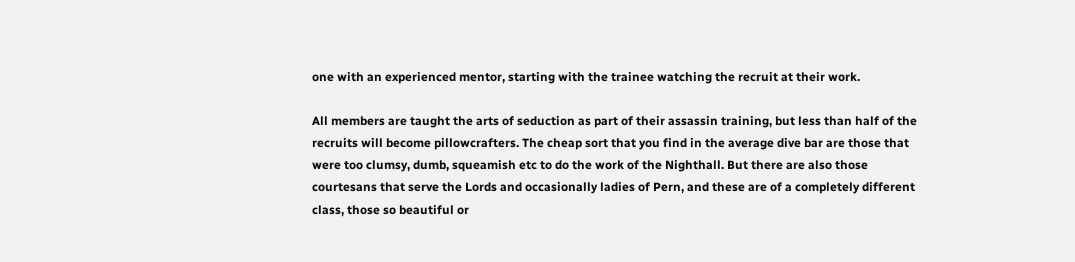one with an experienced mentor, starting with the trainee watching the recruit at their work.

All members are taught the arts of seduction as part of their assassin training, but less than half of the recruits will become pillowcrafters. The cheap sort that you find in the average dive bar are those that were too clumsy, dumb, squeamish etc to do the work of the Nighthall. But there are also those courtesans that serve the Lords and occasionally ladies of Pern, and these are of a completely different class, those so beautiful or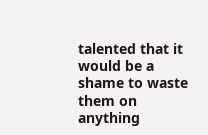talented that it would be a shame to waste them on anything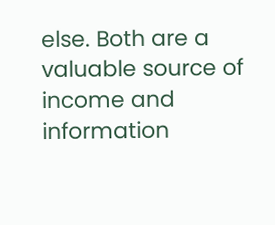else. Both are a valuable source of income and information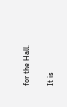for the Hall.

It is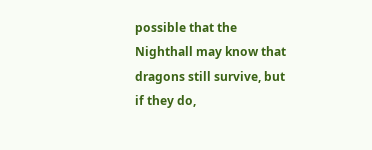possible that the Nighthall may know that dragons still survive, but if they do,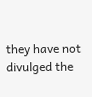they have not divulged the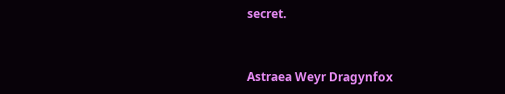secret.


Astraea Weyr Dragynfox